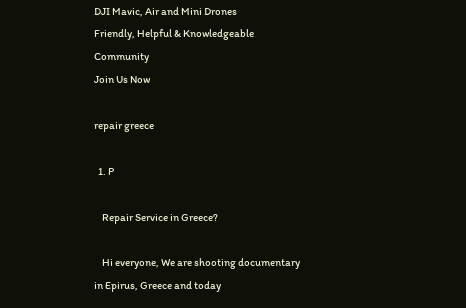DJI Mavic, Air and Mini Drones
Friendly, Helpful & Knowledgeable Community
Join Us Now

repair greece

  1. P

    Repair Service in Greece?

    Hi everyone, We are shooting documentary in Epirus, Greece and today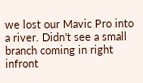we lost our Mavic Pro into a river. Didn't see a small branch coming in right infront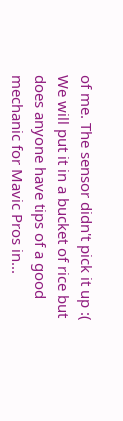of me. The sensor didn't pick it up :( We will put it in a bucket of rice but does anyone have tips of a good mechanic for Mavic Pros in...